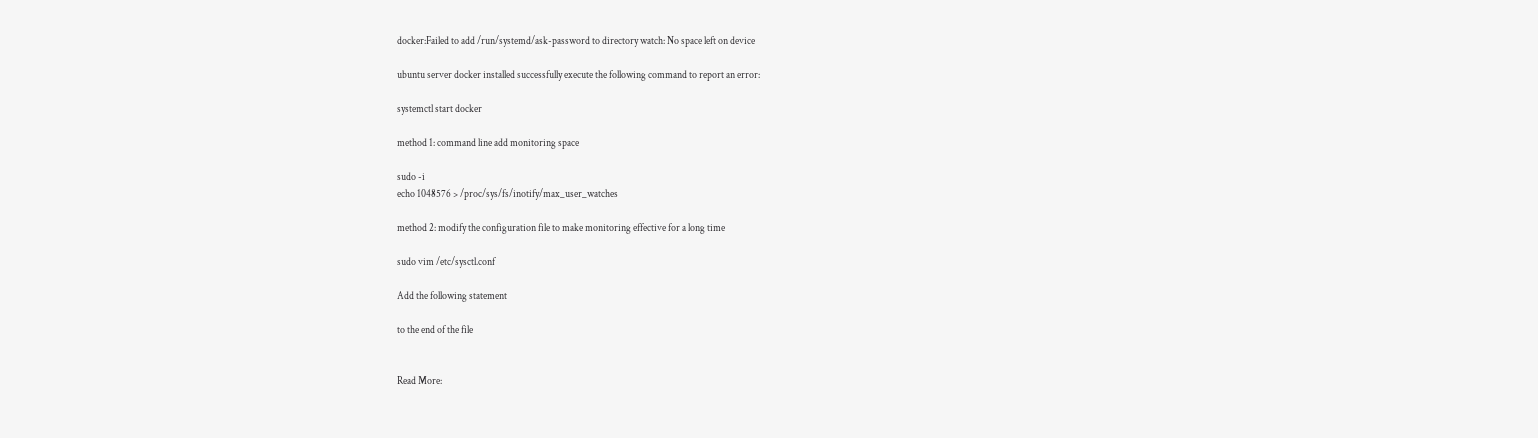docker:Failed to add /run/systemd/ask-password to directory watch: No space left on device

ubuntu server docker installed successfully execute the following command to report an error:

systemctl start docker

method 1: command line add monitoring space

sudo -i
echo 1048576 > /proc/sys/fs/inotify/max_user_watches

method 2: modify the configuration file to make monitoring effective for a long time

sudo vim /etc/sysctl.conf

Add the following statement

to the end of the file


Read More: